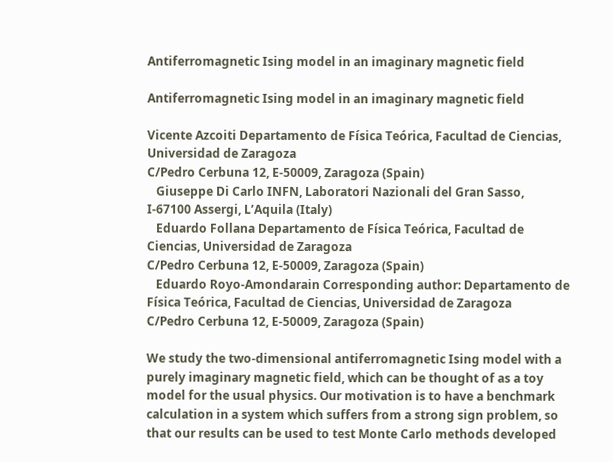Antiferromagnetic Ising model in an imaginary magnetic field

Antiferromagnetic Ising model in an imaginary magnetic field

Vicente Azcoiti Departamento de Física Teórica, Facultad de Ciencias, Universidad de Zaragoza
C/Pedro Cerbuna 12, E-50009, Zaragoza (Spain)
   Giuseppe Di Carlo INFN, Laboratori Nazionali del Gran Sasso,
I-67100 Assergi, L’Aquila (Italy)
   Eduardo Follana Departamento de Física Teórica, Facultad de Ciencias, Universidad de Zaragoza
C/Pedro Cerbuna 12, E-50009, Zaragoza (Spain)
   Eduardo Royo-Amondarain Corresponding author: Departamento de Física Teórica, Facultad de Ciencias, Universidad de Zaragoza
C/Pedro Cerbuna 12, E-50009, Zaragoza (Spain)

We study the two-dimensional antiferromagnetic Ising model with a purely imaginary magnetic field, which can be thought of as a toy model for the usual physics. Our motivation is to have a benchmark calculation in a system which suffers from a strong sign problem, so that our results can be used to test Monte Carlo methods developed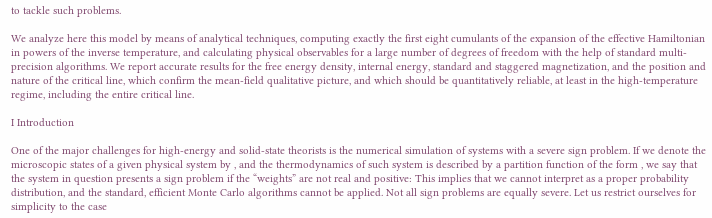to tackle such problems.

We analyze here this model by means of analytical techniques, computing exactly the first eight cumulants of the expansion of the effective Hamiltonian in powers of the inverse temperature, and calculating physical observables for a large number of degrees of freedom with the help of standard multi-precision algorithms. We report accurate results for the free energy density, internal energy, standard and staggered magnetization, and the position and nature of the critical line, which confirm the mean-field qualitative picture, and which should be quantitatively reliable, at least in the high-temperature regime, including the entire critical line.

I Introduction

One of the major challenges for high-energy and solid-state theorists is the numerical simulation of systems with a severe sign problem. If we denote the microscopic states of a given physical system by , and the thermodynamics of such system is described by a partition function of the form , we say that the system in question presents a sign problem if the “weights” are not real and positive: This implies that we cannot interpret as a proper probability distribution, and the standard, efficient Monte Carlo algorithms cannot be applied. Not all sign problems are equally severe. Let us restrict ourselves for simplicity to the case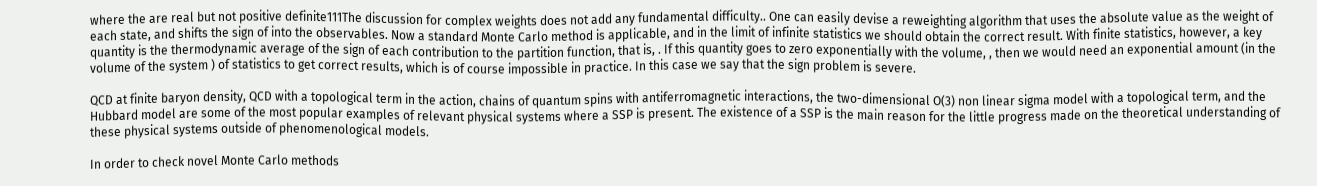where the are real but not positive definite111The discussion for complex weights does not add any fundamental difficulty.. One can easily devise a reweighting algorithm that uses the absolute value as the weight of each state, and shifts the sign of into the observables. Now a standard Monte Carlo method is applicable, and in the limit of infinite statistics we should obtain the correct result. With finite statistics, however, a key quantity is the thermodynamic average of the sign of each contribution to the partition function, that is, . If this quantity goes to zero exponentially with the volume, , then we would need an exponential amount (in the volume of the system ) of statistics to get correct results, which is of course impossible in practice. In this case we say that the sign problem is severe.

QCD at finite baryon density, QCD with a topological term in the action, chains of quantum spins with antiferromagnetic interactions, the two-dimensional O(3) non linear sigma model with a topological term, and the Hubbard model are some of the most popular examples of relevant physical systems where a SSP is present. The existence of a SSP is the main reason for the little progress made on the theoretical understanding of these physical systems outside of phenomenological models.

In order to check novel Monte Carlo methods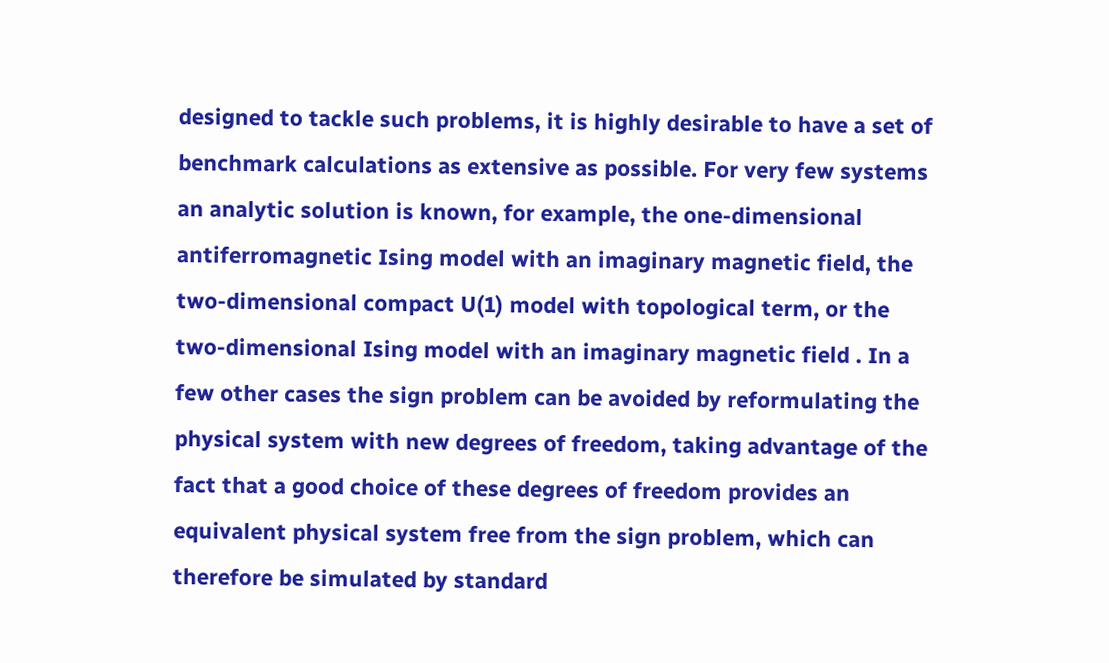designed to tackle such problems, it is highly desirable to have a set of benchmark calculations as extensive as possible. For very few systems an analytic solution is known, for example, the one-dimensional antiferromagnetic Ising model with an imaginary magnetic field, the two-dimensional compact U(1) model with topological term, or the two-dimensional Ising model with an imaginary magnetic field . In a few other cases the sign problem can be avoided by reformulating the physical system with new degrees of freedom, taking advantage of the fact that a good choice of these degrees of freedom provides an equivalent physical system free from the sign problem, which can therefore be simulated by standard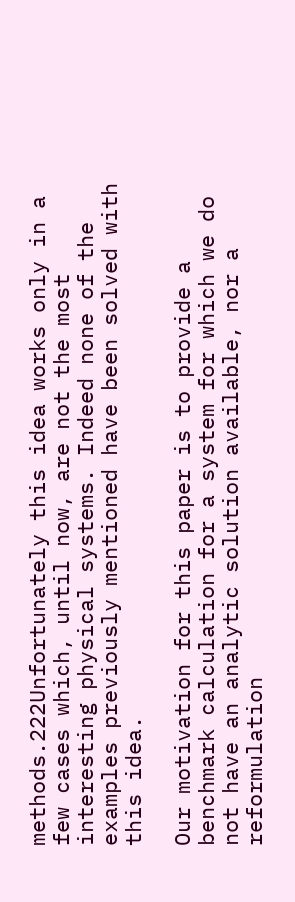methods.222Unfortunately this idea works only in a few cases which, until now, are not the most interesting physical systems. Indeed none of the examples previously mentioned have been solved with this idea.

Our motivation for this paper is to provide a benchmark calculation for a system for which we do not have an analytic solution available, nor a reformulation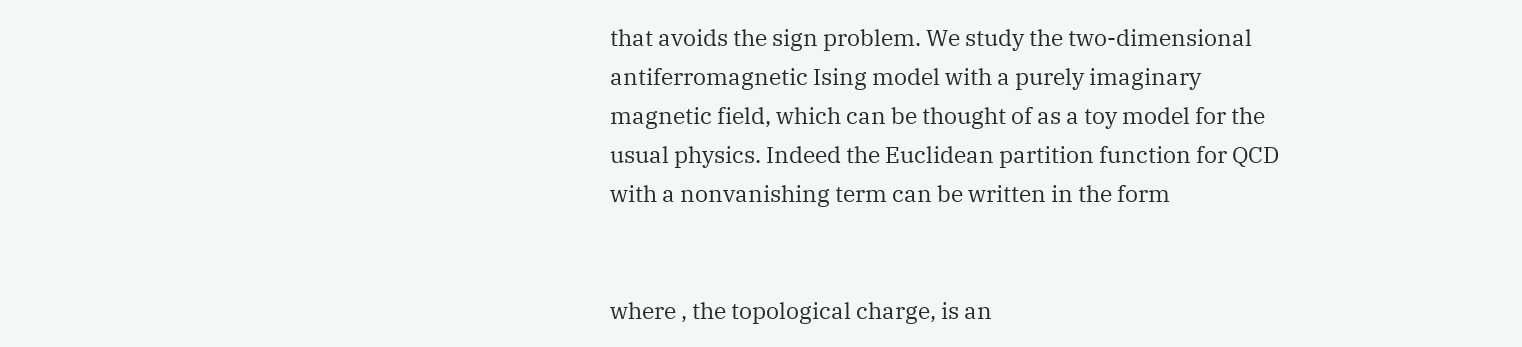that avoids the sign problem. We study the two-dimensional antiferromagnetic Ising model with a purely imaginary magnetic field, which can be thought of as a toy model for the usual physics. Indeed the Euclidean partition function for QCD with a nonvanishing term can be written in the form


where , the topological charge, is an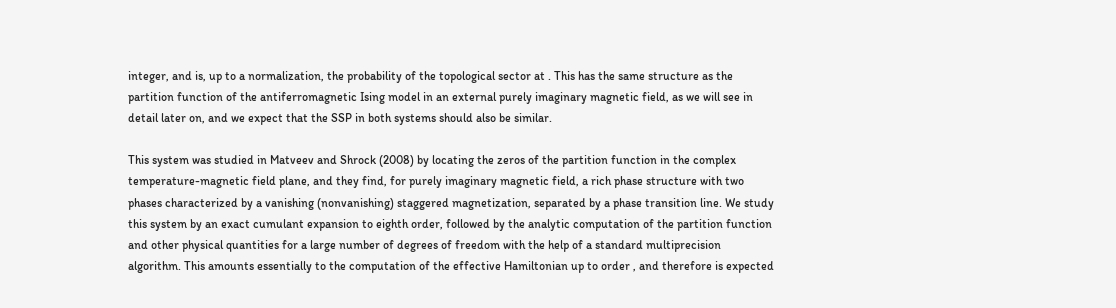integer, and is, up to a normalization, the probability of the topological sector at . This has the same structure as the partition function of the antiferromagnetic Ising model in an external purely imaginary magnetic field, as we will see in detail later on, and we expect that the SSP in both systems should also be similar.

This system was studied in Matveev and Shrock (2008) by locating the zeros of the partition function in the complex temperature-magnetic field plane, and they find, for purely imaginary magnetic field, a rich phase structure with two phases characterized by a vanishing (nonvanishing) staggered magnetization, separated by a phase transition line. We study this system by an exact cumulant expansion to eighth order, followed by the analytic computation of the partition function and other physical quantities for a large number of degrees of freedom with the help of a standard multiprecision algorithm. This amounts essentially to the computation of the effective Hamiltonian up to order , and therefore is expected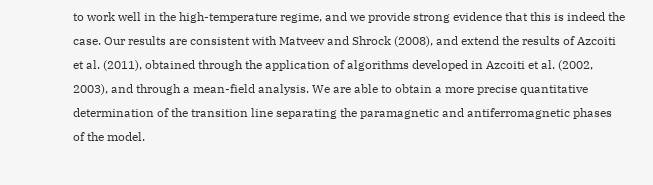to work well in the high-temperature regime, and we provide strong evidence that this is indeed the case. Our results are consistent with Matveev and Shrock (2008), and extend the results of Azcoiti et al. (2011), obtained through the application of algorithms developed in Azcoiti et al. (2002, 2003), and through a mean-field analysis. We are able to obtain a more precise quantitative determination of the transition line separating the paramagnetic and antiferromagnetic phases of the model.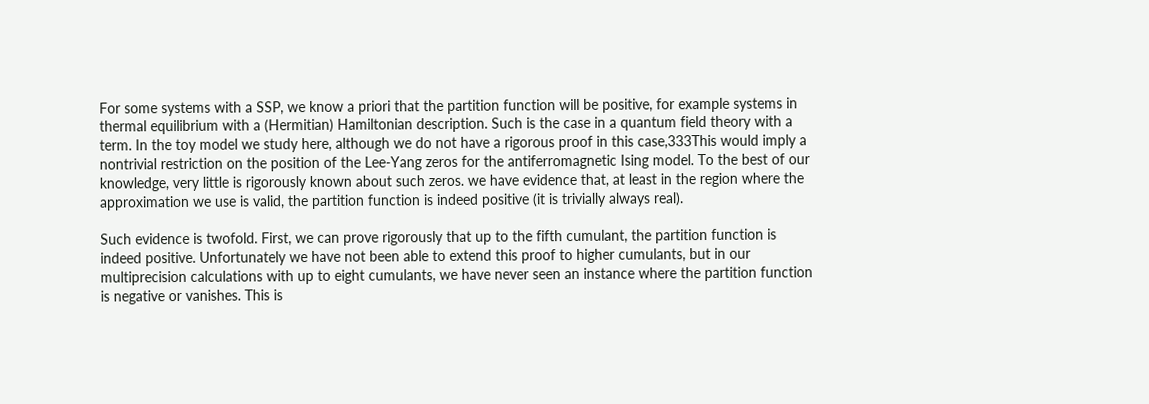For some systems with a SSP, we know a priori that the partition function will be positive, for example systems in thermal equilibrium with a (Hermitian) Hamiltonian description. Such is the case in a quantum field theory with a term. In the toy model we study here, although we do not have a rigorous proof in this case,333This would imply a nontrivial restriction on the position of the Lee-Yang zeros for the antiferromagnetic Ising model. To the best of our knowledge, very little is rigorously known about such zeros. we have evidence that, at least in the region where the approximation we use is valid, the partition function is indeed positive (it is trivially always real).

Such evidence is twofold. First, we can prove rigorously that up to the fifth cumulant, the partition function is indeed positive. Unfortunately we have not been able to extend this proof to higher cumulants, but in our multiprecision calculations with up to eight cumulants, we have never seen an instance where the partition function is negative or vanishes. This is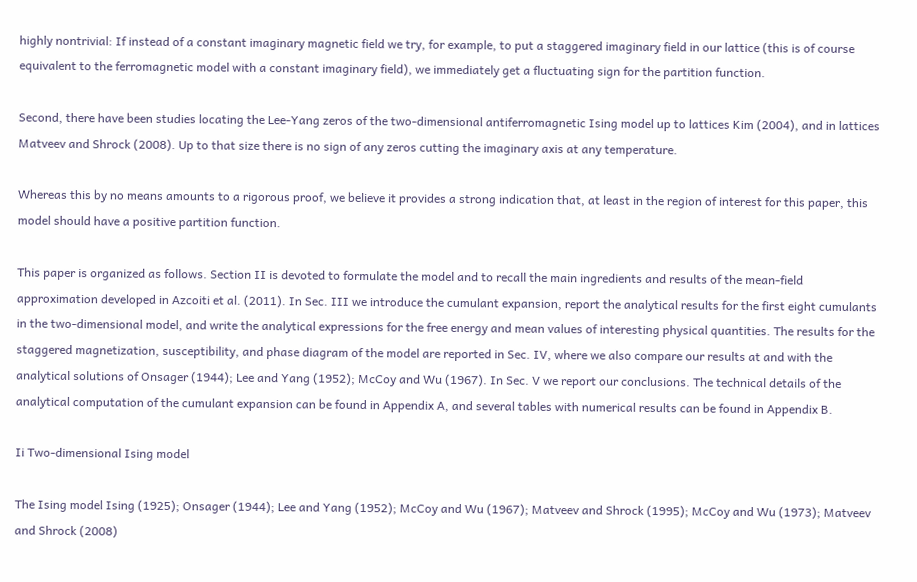highly nontrivial: If instead of a constant imaginary magnetic field we try, for example, to put a staggered imaginary field in our lattice (this is of course equivalent to the ferromagnetic model with a constant imaginary field), we immediately get a fluctuating sign for the partition function.

Second, there have been studies locating the Lee-Yang zeros of the two-dimensional antiferromagnetic Ising model up to lattices Kim (2004), and in lattices Matveev and Shrock (2008). Up to that size there is no sign of any zeros cutting the imaginary axis at any temperature.

Whereas this by no means amounts to a rigorous proof, we believe it provides a strong indication that, at least in the region of interest for this paper, this model should have a positive partition function.

This paper is organized as follows. Section II is devoted to formulate the model and to recall the main ingredients and results of the mean-field approximation developed in Azcoiti et al. (2011). In Sec. III we introduce the cumulant expansion, report the analytical results for the first eight cumulants in the two-dimensional model, and write the analytical expressions for the free energy and mean values of interesting physical quantities. The results for the staggered magnetization, susceptibility, and phase diagram of the model are reported in Sec. IV, where we also compare our results at and with the analytical solutions of Onsager (1944); Lee and Yang (1952); McCoy and Wu (1967). In Sec. V we report our conclusions. The technical details of the analytical computation of the cumulant expansion can be found in Appendix A, and several tables with numerical results can be found in Appendix B.

Ii Two-dimensional Ising model

The Ising model Ising (1925); Onsager (1944); Lee and Yang (1952); McCoy and Wu (1967); Matveev and Shrock (1995); McCoy and Wu (1973); Matveev and Shrock (2008)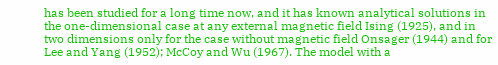has been studied for a long time now, and it has known analytical solutions in the one-dimensional case at any external magnetic field Ising (1925), and in two dimensions only for the case without magnetic field Onsager (1944) and for Lee and Yang (1952); McCoy and Wu (1967). The model with a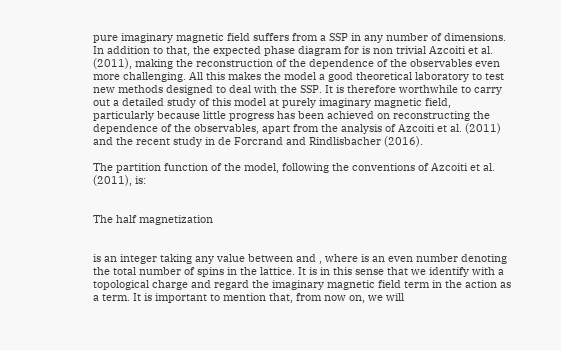pure imaginary magnetic field suffers from a SSP in any number of dimensions. In addition to that, the expected phase diagram for is non trivial Azcoiti et al. (2011), making the reconstruction of the dependence of the observables even more challenging. All this makes the model a good theoretical laboratory to test new methods designed to deal with the SSP. It is therefore worthwhile to carry out a detailed study of this model at purely imaginary magnetic field, particularly because little progress has been achieved on reconstructing the dependence of the observables, apart from the analysis of Azcoiti et al. (2011) and the recent study in de Forcrand and Rindlisbacher (2016).

The partition function of the model, following the conventions of Azcoiti et al. (2011), is:


The half magnetization


is an integer taking any value between and , where is an even number denoting the total number of spins in the lattice. It is in this sense that we identify with a topological charge and regard the imaginary magnetic field term in the action as a term. It is important to mention that, from now on, we will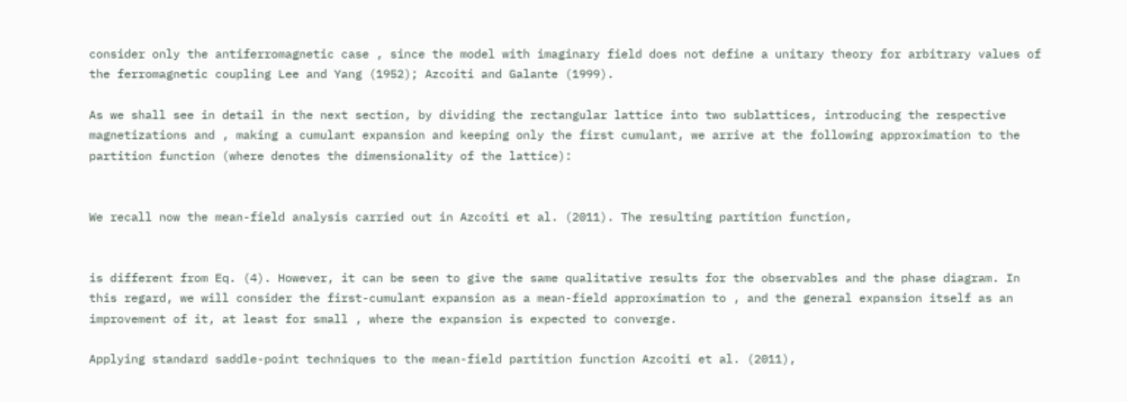consider only the antiferromagnetic case , since the model with imaginary field does not define a unitary theory for arbitrary values of the ferromagnetic coupling Lee and Yang (1952); Azcoiti and Galante (1999).

As we shall see in detail in the next section, by dividing the rectangular lattice into two sublattices, introducing the respective magnetizations and , making a cumulant expansion and keeping only the first cumulant, we arrive at the following approximation to the partition function (where denotes the dimensionality of the lattice):


We recall now the mean-field analysis carried out in Azcoiti et al. (2011). The resulting partition function,


is different from Eq. (4). However, it can be seen to give the same qualitative results for the observables and the phase diagram. In this regard, we will consider the first-cumulant expansion as a mean-field approximation to , and the general expansion itself as an improvement of it, at least for small , where the expansion is expected to converge.

Applying standard saddle-point techniques to the mean-field partition function Azcoiti et al. (2011),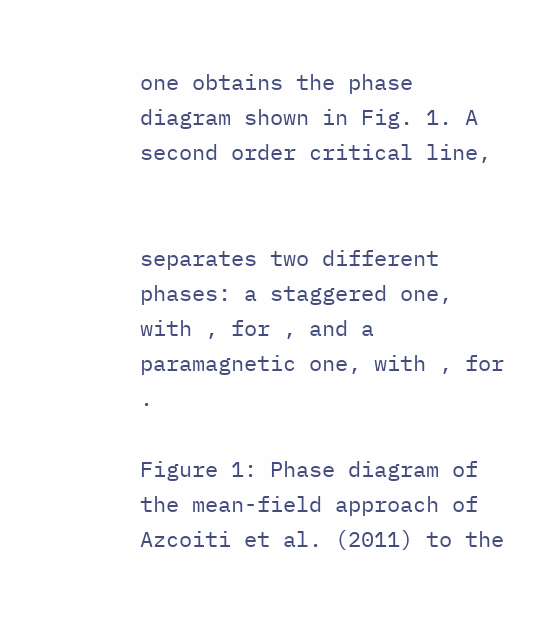one obtains the phase diagram shown in Fig. 1. A second order critical line,


separates two different phases: a staggered one, with , for , and a paramagnetic one, with , for .

Figure 1: Phase diagram of the mean-field approach of Azcoiti et al. (2011) to the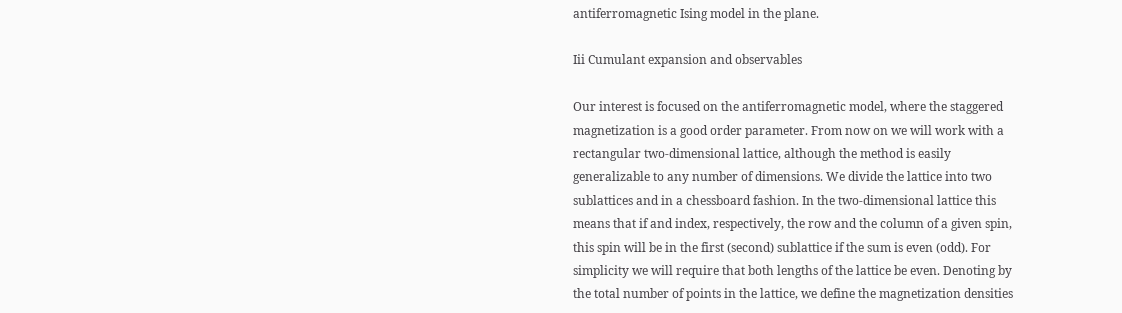antiferromagnetic Ising model in the plane.

Iii Cumulant expansion and observables

Our interest is focused on the antiferromagnetic model, where the staggered magnetization is a good order parameter. From now on we will work with a rectangular two-dimensional lattice, although the method is easily generalizable to any number of dimensions. We divide the lattice into two sublattices and in a chessboard fashion. In the two-dimensional lattice this means that if and index, respectively, the row and the column of a given spin, this spin will be in the first (second) sublattice if the sum is even (odd). For simplicity we will require that both lengths of the lattice be even. Denoting by the total number of points in the lattice, we define the magnetization densities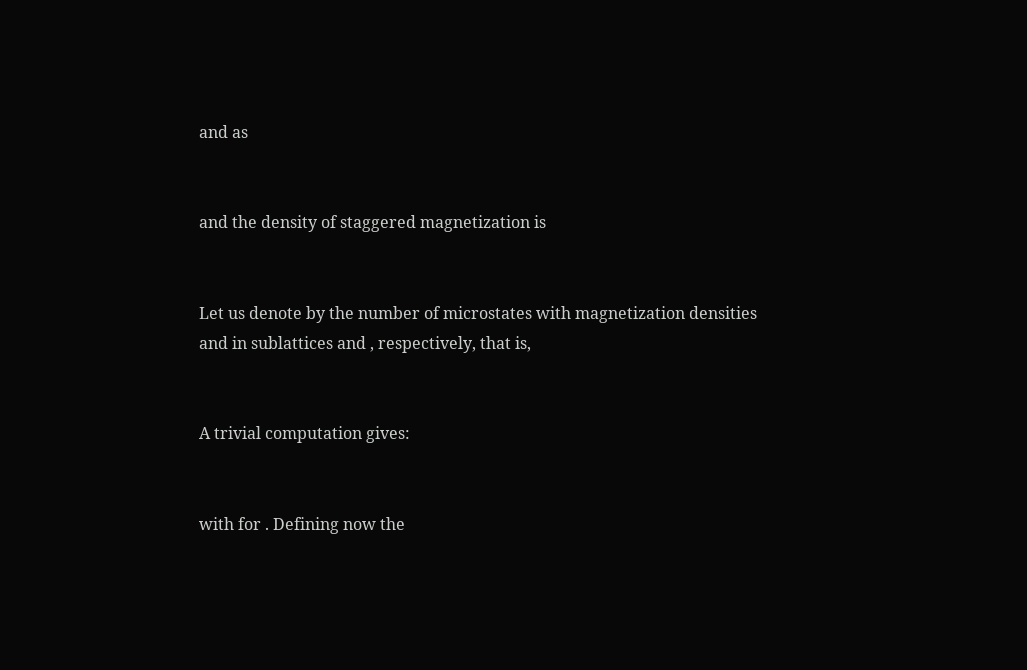and as


and the density of staggered magnetization is


Let us denote by the number of microstates with magnetization densities and in sublattices and , respectively, that is,


A trivial computation gives:


with for . Defining now the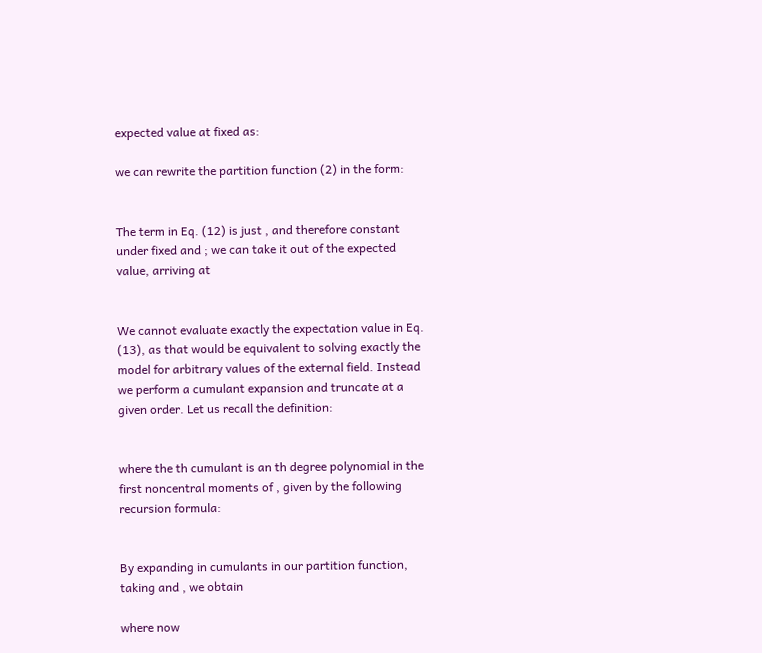expected value at fixed as:

we can rewrite the partition function (2) in the form:


The term in Eq. (12) is just , and therefore constant under fixed and ; we can take it out of the expected value, arriving at


We cannot evaluate exactly the expectation value in Eq. (13), as that would be equivalent to solving exactly the model for arbitrary values of the external field. Instead we perform a cumulant expansion and truncate at a given order. Let us recall the definition:


where the th cumulant is an th degree polynomial in the first noncentral moments of , given by the following recursion formula:


By expanding in cumulants in our partition function, taking and , we obtain

where now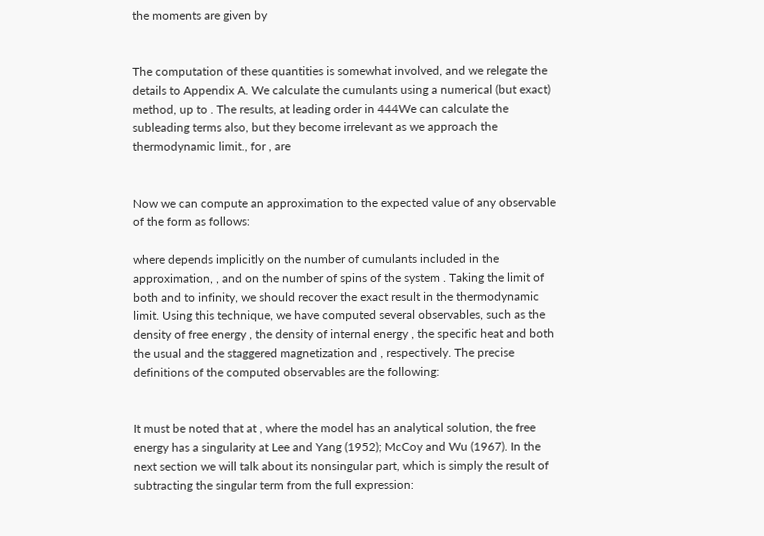the moments are given by


The computation of these quantities is somewhat involved, and we relegate the details to Appendix A. We calculate the cumulants using a numerical (but exact) method, up to . The results, at leading order in 444We can calculate the subleading terms also, but they become irrelevant as we approach the thermodynamic limit., for , are


Now we can compute an approximation to the expected value of any observable of the form as follows:

where depends implicitly on the number of cumulants included in the approximation, , and on the number of spins of the system . Taking the limit of both and to infinity, we should recover the exact result in the thermodynamic limit. Using this technique, we have computed several observables, such as the density of free energy , the density of internal energy , the specific heat and both the usual and the staggered magnetization and , respectively. The precise definitions of the computed observables are the following:


It must be noted that at , where the model has an analytical solution, the free energy has a singularity at Lee and Yang (1952); McCoy and Wu (1967). In the next section we will talk about its nonsingular part, which is simply the result of subtracting the singular term from the full expression: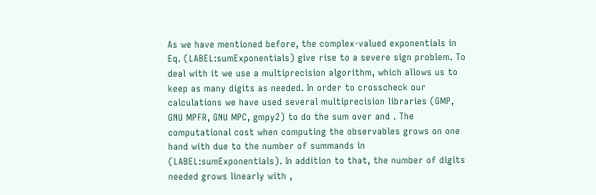As we have mentioned before, the complex-valued exponentials in Eq. (LABEL:sumExponentials) give rise to a severe sign problem. To deal with it we use a multiprecision algorithm, which allows us to keep as many digits as needed. In order to crosscheck our calculations we have used several multiprecision libraries (GMP, GNU MPFR, GNU MPC, gmpy2) to do the sum over and . The computational cost when computing the observables grows on one hand with due to the number of summands in (LABEL:sumExponentials). In addition to that, the number of digits needed grows linearly with ,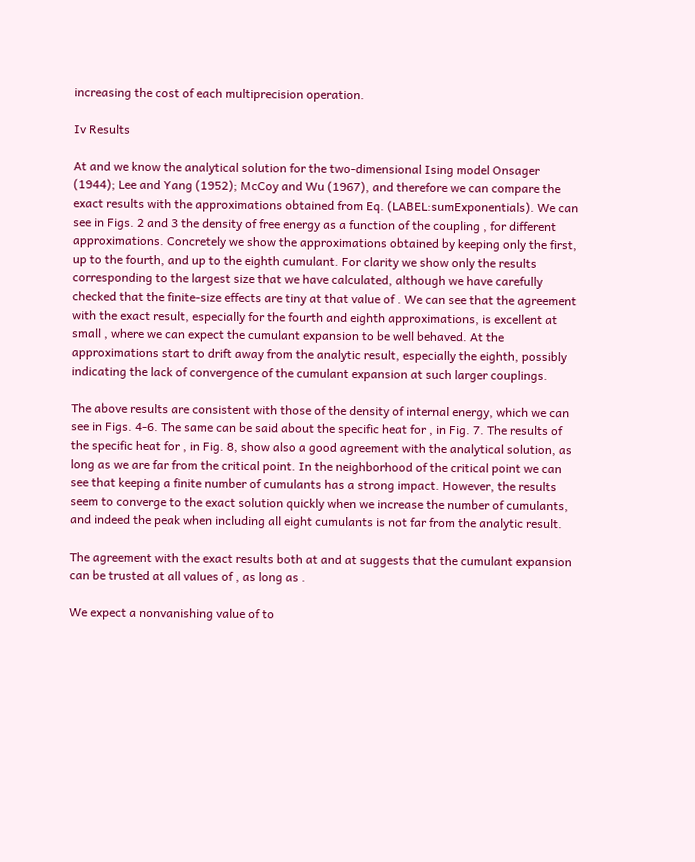increasing the cost of each multiprecision operation.

Iv Results

At and we know the analytical solution for the two-dimensional Ising model Onsager (1944); Lee and Yang (1952); McCoy and Wu (1967), and therefore we can compare the exact results with the approximations obtained from Eq. (LABEL:sumExponentials). We can see in Figs. 2 and 3 the density of free energy as a function of the coupling , for different approximations. Concretely we show the approximations obtained by keeping only the first, up to the fourth, and up to the eighth cumulant. For clarity we show only the results corresponding to the largest size that we have calculated, although we have carefully checked that the finite-size effects are tiny at that value of . We can see that the agreement with the exact result, especially for the fourth and eighth approximations, is excellent at small , where we can expect the cumulant expansion to be well behaved. At the approximations start to drift away from the analytic result, especially the eighth, possibly indicating the lack of convergence of the cumulant expansion at such larger couplings.

The above results are consistent with those of the density of internal energy, which we can see in Figs. 4-6. The same can be said about the specific heat for , in Fig. 7. The results of the specific heat for , in Fig. 8, show also a good agreement with the analytical solution, as long as we are far from the critical point. In the neighborhood of the critical point we can see that keeping a finite number of cumulants has a strong impact. However, the results seem to converge to the exact solution quickly when we increase the number of cumulants, and indeed the peak when including all eight cumulants is not far from the analytic result.

The agreement with the exact results both at and at suggests that the cumulant expansion can be trusted at all values of , as long as .

We expect a nonvanishing value of to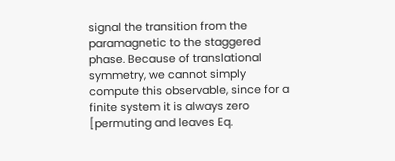signal the transition from the paramagnetic to the staggered phase. Because of translational symmetry, we cannot simply compute this observable, since for a finite system it is always zero [permuting and leaves Eq.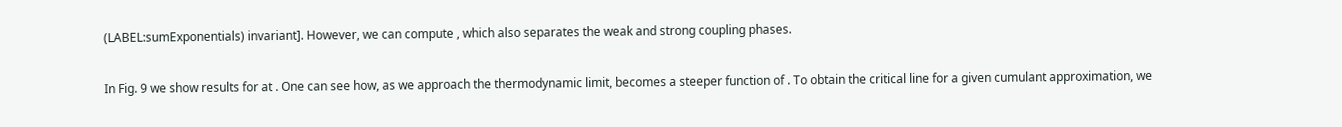(LABEL:sumExponentials) invariant]. However, we can compute , which also separates the weak and strong coupling phases.

In Fig. 9 we show results for at . One can see how, as we approach the thermodynamic limit, becomes a steeper function of . To obtain the critical line for a given cumulant approximation, we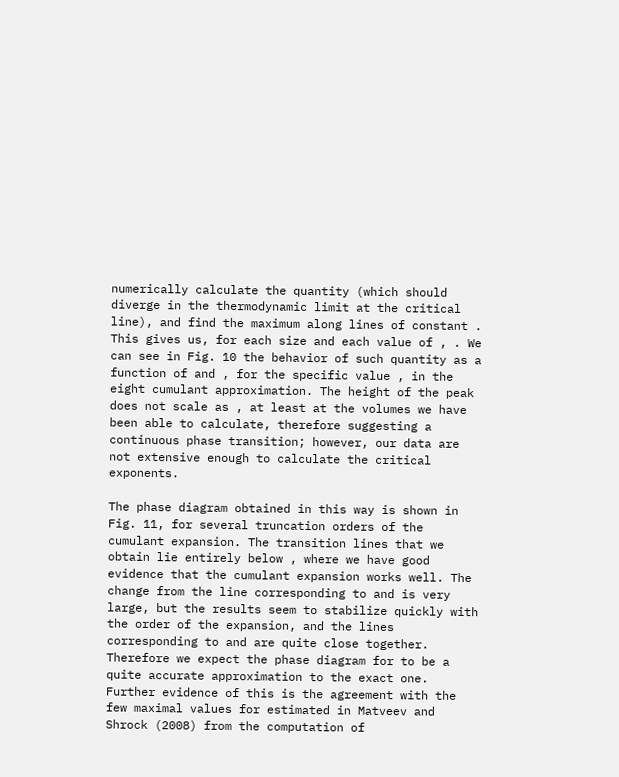numerically calculate the quantity (which should diverge in the thermodynamic limit at the critical line), and find the maximum along lines of constant . This gives us, for each size and each value of , . We can see in Fig. 10 the behavior of such quantity as a function of and , for the specific value , in the eight cumulant approximation. The height of the peak does not scale as , at least at the volumes we have been able to calculate, therefore suggesting a continuous phase transition; however, our data are not extensive enough to calculate the critical exponents.

The phase diagram obtained in this way is shown in Fig. 11, for several truncation orders of the cumulant expansion. The transition lines that we obtain lie entirely below , where we have good evidence that the cumulant expansion works well. The change from the line corresponding to and is very large, but the results seem to stabilize quickly with the order of the expansion, and the lines corresponding to and are quite close together. Therefore we expect the phase diagram for to be a quite accurate approximation to the exact one. Further evidence of this is the agreement with the few maximal values for estimated in Matveev and Shrock (2008) from the computation of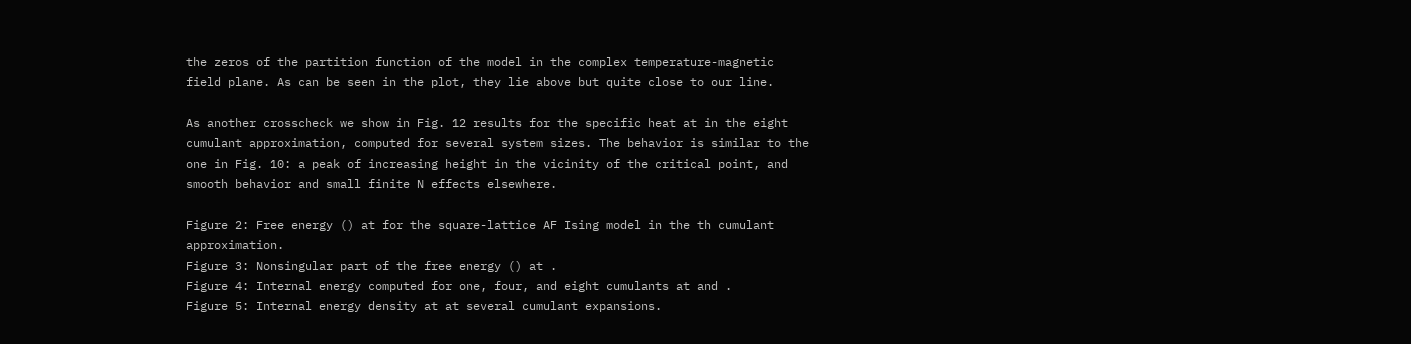the zeros of the partition function of the model in the complex temperature-magnetic field plane. As can be seen in the plot, they lie above but quite close to our line.

As another crosscheck we show in Fig. 12 results for the specific heat at in the eight cumulant approximation, computed for several system sizes. The behavior is similar to the one in Fig. 10: a peak of increasing height in the vicinity of the critical point, and smooth behavior and small finite N effects elsewhere.

Figure 2: Free energy () at for the square-lattice AF Ising model in the th cumulant approximation.
Figure 3: Nonsingular part of the free energy () at .
Figure 4: Internal energy computed for one, four, and eight cumulants at and .
Figure 5: Internal energy density at at several cumulant expansions.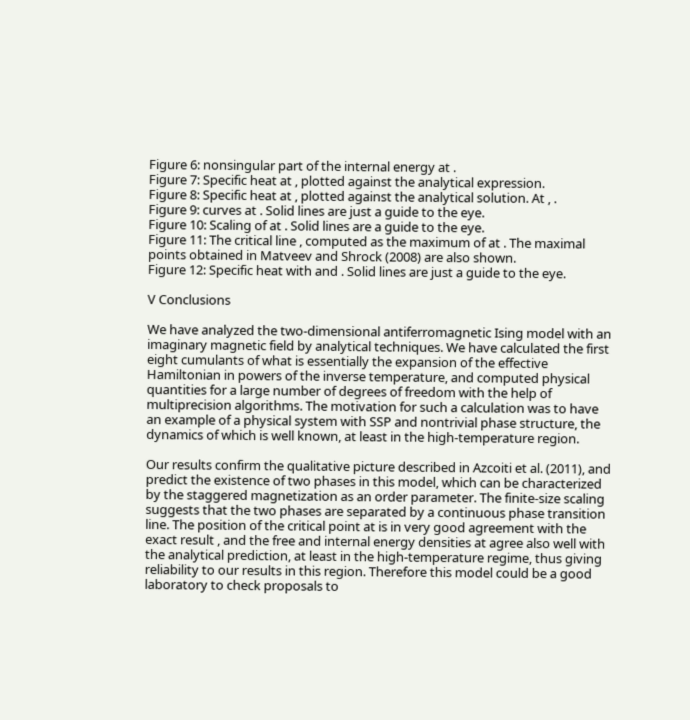Figure 6: nonsingular part of the internal energy at .
Figure 7: Specific heat at , plotted against the analytical expression.
Figure 8: Specific heat at , plotted against the analytical solution. At , .
Figure 9: curves at . Solid lines are just a guide to the eye.
Figure 10: Scaling of at . Solid lines are a guide to the eye.
Figure 11: The critical line , computed as the maximum of at . The maximal points obtained in Matveev and Shrock (2008) are also shown.
Figure 12: Specific heat with and . Solid lines are just a guide to the eye.

V Conclusions

We have analyzed the two-dimensional antiferromagnetic Ising model with an imaginary magnetic field by analytical techniques. We have calculated the first eight cumulants of what is essentially the expansion of the effective Hamiltonian in powers of the inverse temperature, and computed physical quantities for a large number of degrees of freedom with the help of multiprecision algorithms. The motivation for such a calculation was to have an example of a physical system with SSP and nontrivial phase structure, the dynamics of which is well known, at least in the high-temperature region.

Our results confirm the qualitative picture described in Azcoiti et al. (2011), and predict the existence of two phases in this model, which can be characterized by the staggered magnetization as an order parameter. The finite-size scaling suggests that the two phases are separated by a continuous phase transition line. The position of the critical point at is in very good agreement with the exact result , and the free and internal energy densities at agree also well with the analytical prediction, at least in the high-temperature regime, thus giving reliability to our results in this region. Therefore this model could be a good laboratory to check proposals to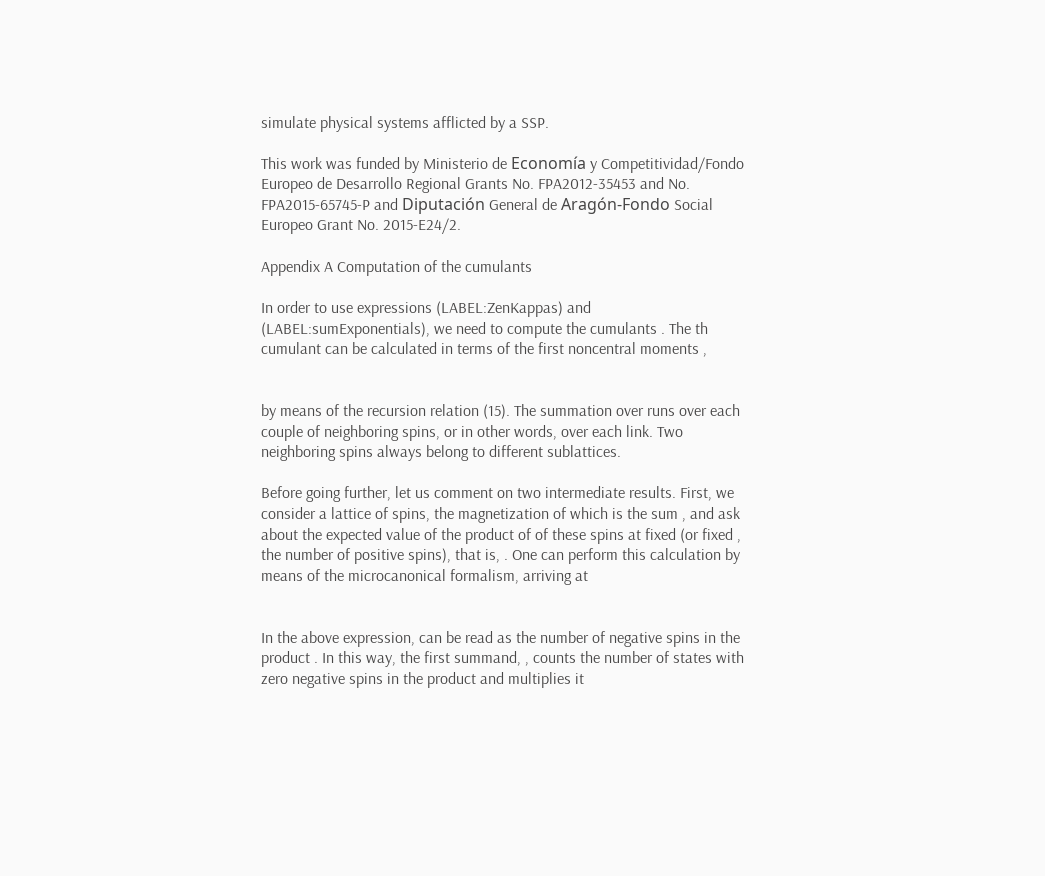simulate physical systems afflicted by a SSP.

This work was funded by Ministerio de Economía y Competitividad/Fondo Europeo de Desarrollo Regional Grants No. FPA2012-35453 and No. FPA2015-65745-P and Diputación General de Aragón-Fondo Social Europeo Grant No. 2015-E24/2.

Appendix A Computation of the cumulants

In order to use expressions (LABEL:ZenKappas) and (LABEL:sumExponentials), we need to compute the cumulants . The th cumulant can be calculated in terms of the first noncentral moments ,


by means of the recursion relation (15). The summation over runs over each couple of neighboring spins, or in other words, over each link. Two neighboring spins always belong to different sublattices.

Before going further, let us comment on two intermediate results. First, we consider a lattice of spins, the magnetization of which is the sum , and ask about the expected value of the product of of these spins at fixed (or fixed , the number of positive spins), that is, . One can perform this calculation by means of the microcanonical formalism, arriving at


In the above expression, can be read as the number of negative spins in the product . In this way, the first summand, , counts the number of states with zero negative spins in the product and multiplies it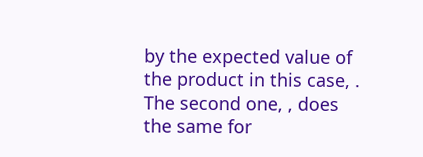by the expected value of the product in this case, . The second one, , does the same for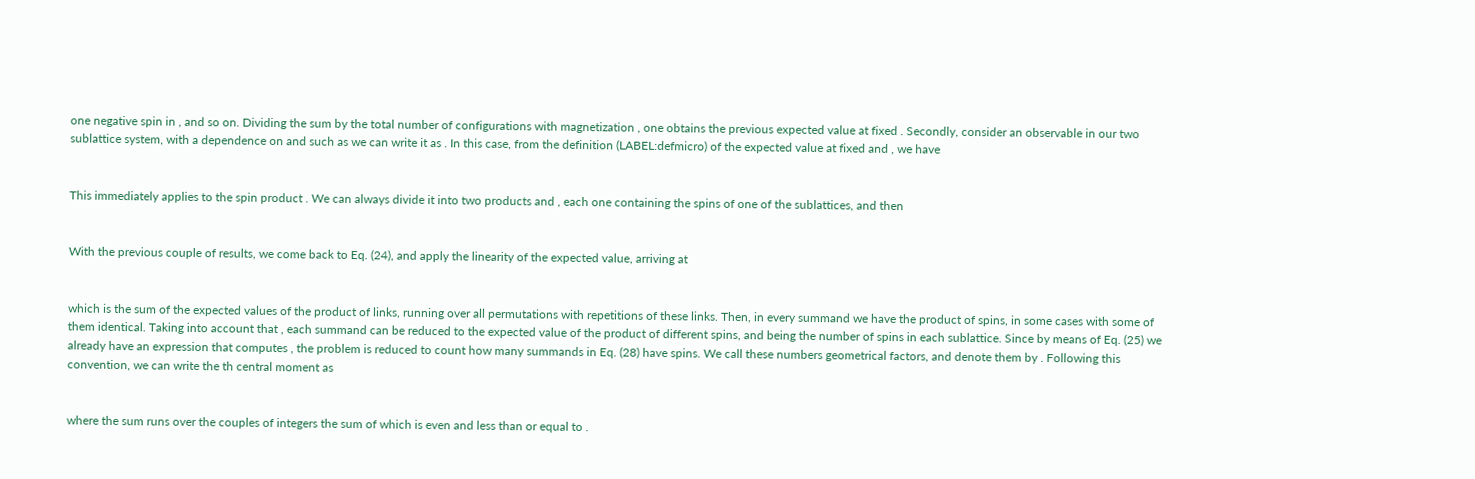one negative spin in , and so on. Dividing the sum by the total number of configurations with magnetization , one obtains the previous expected value at fixed . Secondly, consider an observable in our two sublattice system, with a dependence on and such as we can write it as . In this case, from the definition (LABEL:defmicro) of the expected value at fixed and , we have


This immediately applies to the spin product . We can always divide it into two products and , each one containing the spins of one of the sublattices, and then


With the previous couple of results, we come back to Eq. (24), and apply the linearity of the expected value, arriving at


which is the sum of the expected values of the product of links, running over all permutations with repetitions of these links. Then, in every summand we have the product of spins, in some cases with some of them identical. Taking into account that , each summand can be reduced to the expected value of the product of different spins, and being the number of spins in each sublattice. Since by means of Eq. (25) we already have an expression that computes , the problem is reduced to count how many summands in Eq. (28) have spins. We call these numbers geometrical factors, and denote them by . Following this convention, we can write the th central moment as


where the sum runs over the couples of integers the sum of which is even and less than or equal to .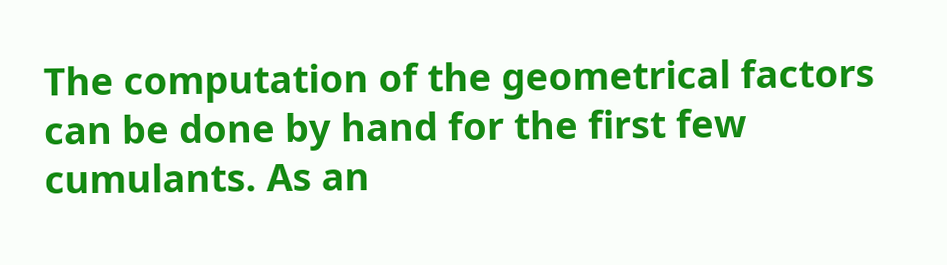The computation of the geometrical factors can be done by hand for the first few cumulants. As an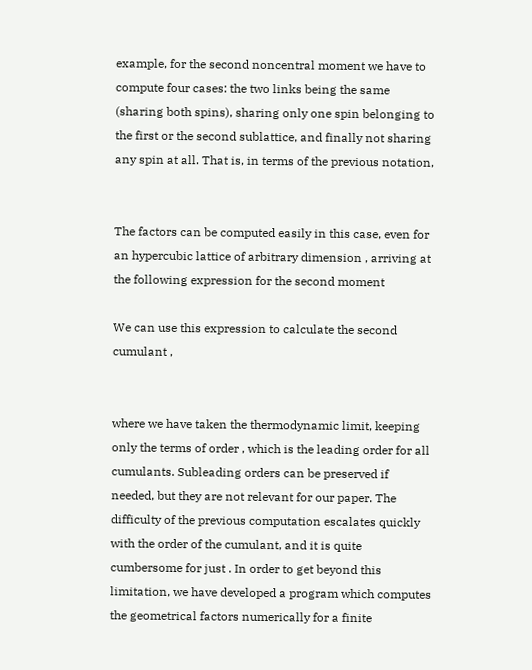example, for the second noncentral moment we have to compute four cases: the two links being the same (sharing both spins), sharing only one spin belonging to the first or the second sublattice, and finally not sharing any spin at all. That is, in terms of the previous notation,


The factors can be computed easily in this case, even for an hypercubic lattice of arbitrary dimension , arriving at the following expression for the second moment

We can use this expression to calculate the second cumulant ,


where we have taken the thermodynamic limit, keeping only the terms of order , which is the leading order for all cumulants. Subleading orders can be preserved if needed, but they are not relevant for our paper. The difficulty of the previous computation escalates quickly with the order of the cumulant, and it is quite cumbersome for just . In order to get beyond this limitation, we have developed a program which computes the geometrical factors numerically for a finite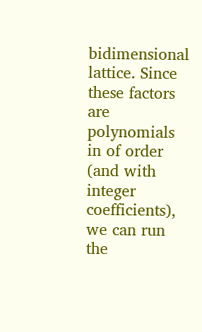bidimensional lattice. Since these factors are polynomials in of order (and with integer coefficients), we can run the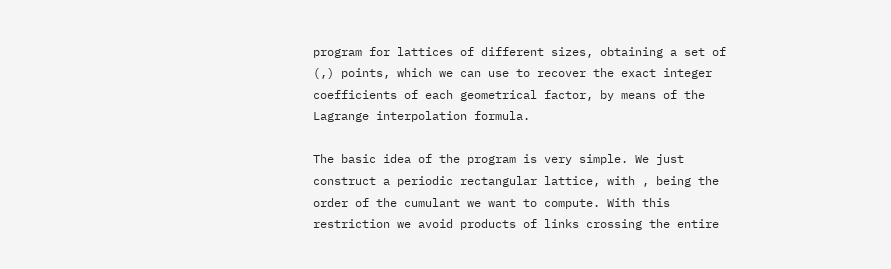program for lattices of different sizes, obtaining a set of (,) points, which we can use to recover the exact integer coefficients of each geometrical factor, by means of the Lagrange interpolation formula.

The basic idea of the program is very simple. We just construct a periodic rectangular lattice, with , being the order of the cumulant we want to compute. With this restriction we avoid products of links crossing the entire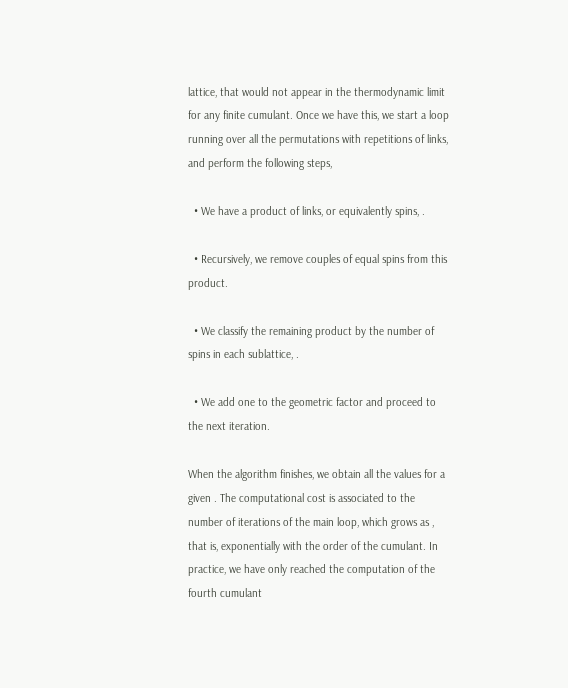lattice, that would not appear in the thermodynamic limit for any finite cumulant. Once we have this, we start a loop running over all the permutations with repetitions of links, and perform the following steps,

  • We have a product of links, or equivalently spins, .

  • Recursively, we remove couples of equal spins from this product.

  • We classify the remaining product by the number of spins in each sublattice, .

  • We add one to the geometric factor and proceed to the next iteration.

When the algorithm finishes, we obtain all the values for a given . The computational cost is associated to the number of iterations of the main loop, which grows as , that is, exponentially with the order of the cumulant. In practice, we have only reached the computation of the fourth cumulant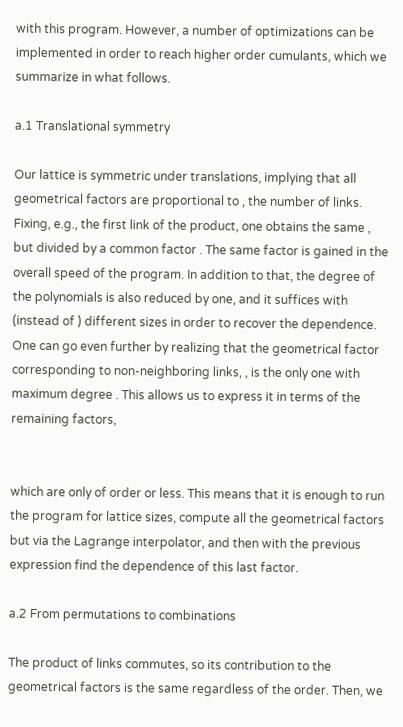with this program. However, a number of optimizations can be implemented in order to reach higher order cumulants, which we summarize in what follows.

a.1 Translational symmetry

Our lattice is symmetric under translations, implying that all geometrical factors are proportional to , the number of links. Fixing, e.g., the first link of the product, one obtains the same , but divided by a common factor . The same factor is gained in the overall speed of the program. In addition to that, the degree of the polynomials is also reduced by one, and it suffices with (instead of ) different sizes in order to recover the dependence. One can go even further by realizing that the geometrical factor corresponding to non-neighboring links, , is the only one with maximum degree . This allows us to express it in terms of the remaining factors,


which are only of order or less. This means that it is enough to run the program for lattice sizes, compute all the geometrical factors but via the Lagrange interpolator, and then with the previous expression find the dependence of this last factor.

a.2 From permutations to combinations

The product of links commutes, so its contribution to the geometrical factors is the same regardless of the order. Then, we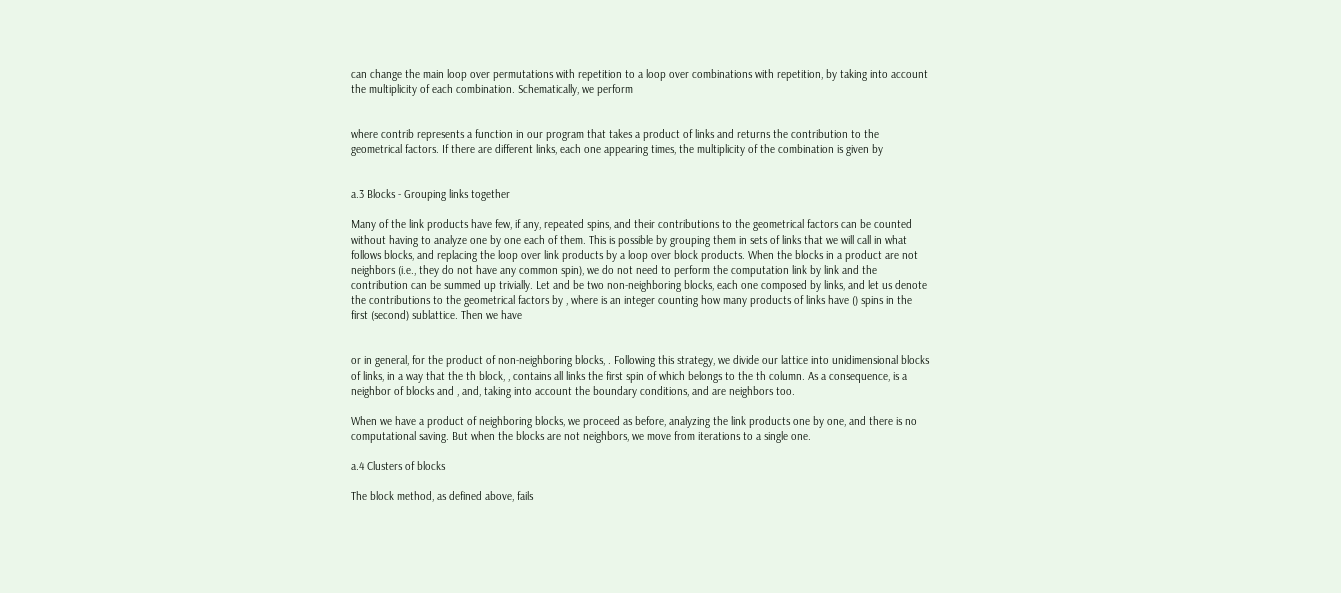can change the main loop over permutations with repetition to a loop over combinations with repetition, by taking into account the multiplicity of each combination. Schematically, we perform


where contrib represents a function in our program that takes a product of links and returns the contribution to the geometrical factors. If there are different links, each one appearing times, the multiplicity of the combination is given by


a.3 Blocks - Grouping links together

Many of the link products have few, if any, repeated spins, and their contributions to the geometrical factors can be counted without having to analyze one by one each of them. This is possible by grouping them in sets of links that we will call in what follows blocks, and replacing the loop over link products by a loop over block products. When the blocks in a product are not neighbors (i.e., they do not have any common spin), we do not need to perform the computation link by link and the contribution can be summed up trivially. Let and be two non-neighboring blocks, each one composed by links, and let us denote the contributions to the geometrical factors by , where is an integer counting how many products of links have () spins in the first (second) sublattice. Then we have


or in general, for the product of non-neighboring blocks, . Following this strategy, we divide our lattice into unidimensional blocks of links, in a way that the th block, , contains all links the first spin of which belongs to the th column. As a consequence, is a neighbor of blocks and , and, taking into account the boundary conditions, and are neighbors too.

When we have a product of neighboring blocks, we proceed as before, analyzing the link products one by one, and there is no computational saving. But when the blocks are not neighbors, we move from iterations to a single one.

a.4 Clusters of blocks

The block method, as defined above, fails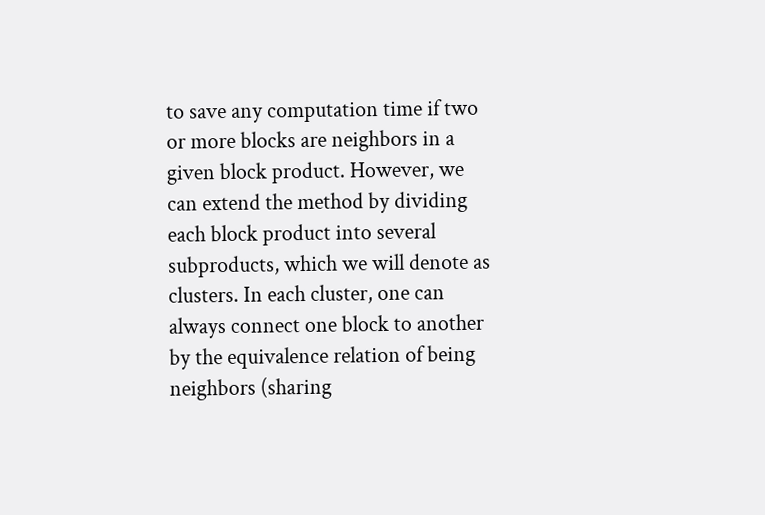to save any computation time if two or more blocks are neighbors in a given block product. However, we can extend the method by dividing each block product into several subproducts, which we will denote as clusters. In each cluster, one can always connect one block to another by the equivalence relation of being neighbors (sharing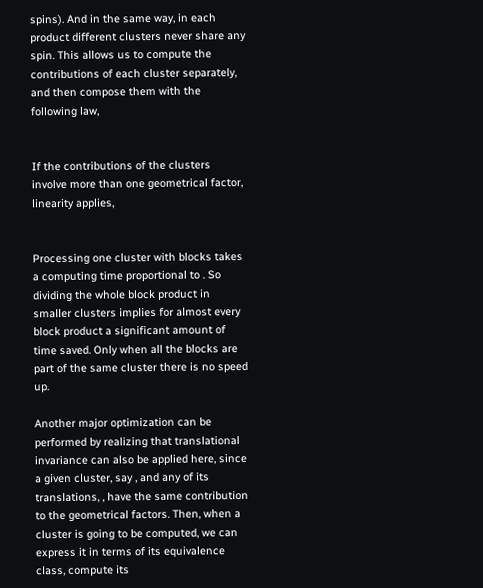spins). And in the same way, in each product different clusters never share any spin. This allows us to compute the contributions of each cluster separately, and then compose them with the following law,


If the contributions of the clusters involve more than one geometrical factor, linearity applies,


Processing one cluster with blocks takes a computing time proportional to . So dividing the whole block product in smaller clusters implies for almost every block product a significant amount of time saved. Only when all the blocks are part of the same cluster there is no speed up.

Another major optimization can be performed by realizing that translational invariance can also be applied here, since a given cluster, say , and any of its translations, , have the same contribution to the geometrical factors. Then, when a cluster is going to be computed, we can express it in terms of its equivalence class, compute its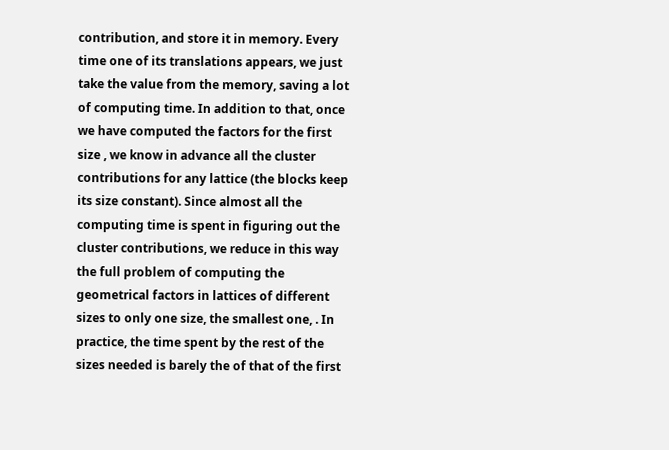contribution, and store it in memory. Every time one of its translations appears, we just take the value from the memory, saving a lot of computing time. In addition to that, once we have computed the factors for the first size , we know in advance all the cluster contributions for any lattice (the blocks keep its size constant). Since almost all the computing time is spent in figuring out the cluster contributions, we reduce in this way the full problem of computing the geometrical factors in lattices of different sizes to only one size, the smallest one, . In practice, the time spent by the rest of the sizes needed is barely the of that of the first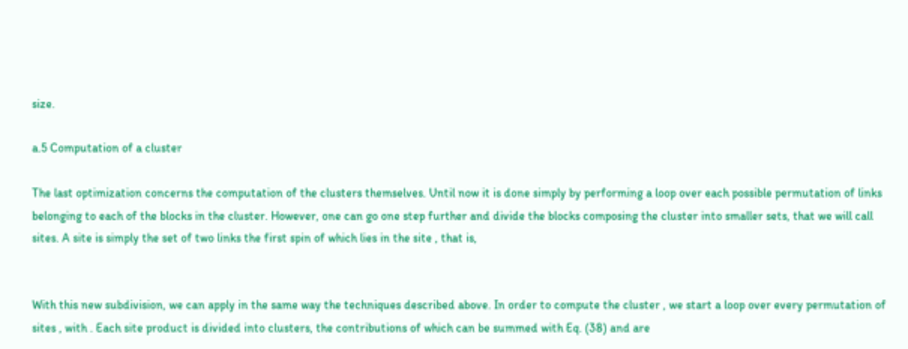size.

a.5 Computation of a cluster

The last optimization concerns the computation of the clusters themselves. Until now it is done simply by performing a loop over each possible permutation of links belonging to each of the blocks in the cluster. However, one can go one step further and divide the blocks composing the cluster into smaller sets, that we will call sites. A site is simply the set of two links the first spin of which lies in the site , that is,


With this new subdivision, we can apply in the same way the techniques described above. In order to compute the cluster , we start a loop over every permutation of sites , with . Each site product is divided into clusters, the contributions of which can be summed with Eq. (38) and are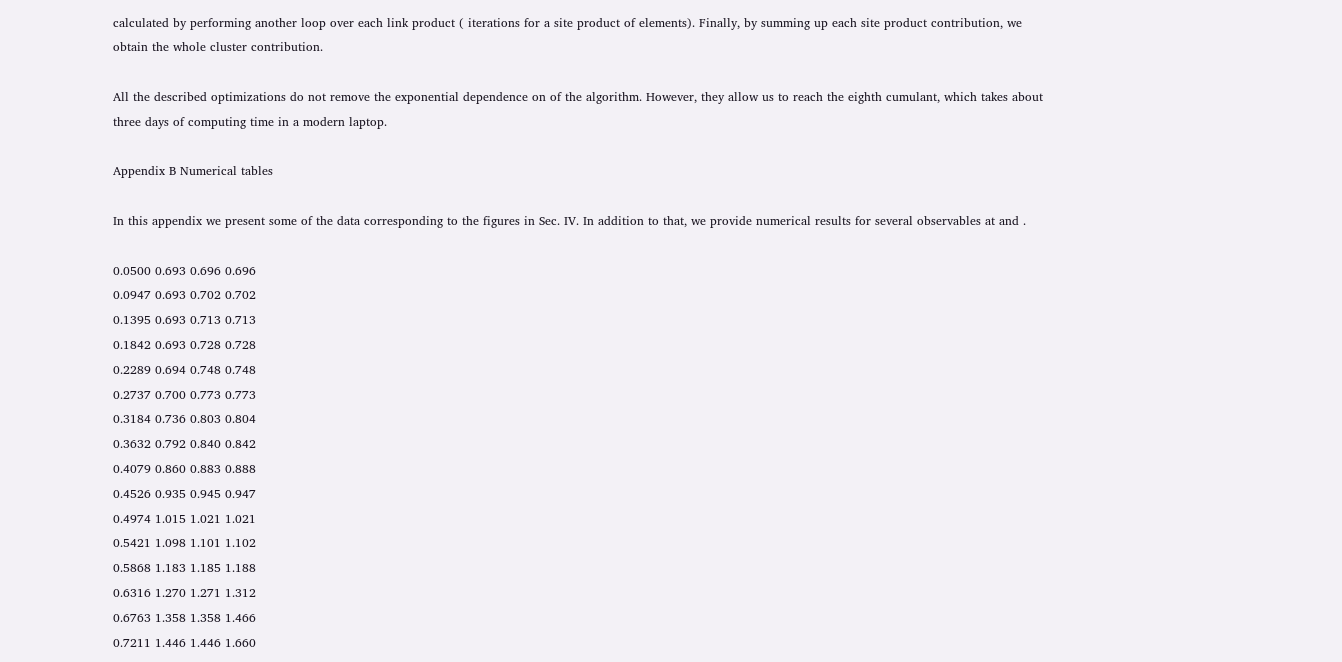calculated by performing another loop over each link product ( iterations for a site product of elements). Finally, by summing up each site product contribution, we obtain the whole cluster contribution.

All the described optimizations do not remove the exponential dependence on of the algorithm. However, they allow us to reach the eighth cumulant, which takes about three days of computing time in a modern laptop.

Appendix B Numerical tables

In this appendix we present some of the data corresponding to the figures in Sec. IV. In addition to that, we provide numerical results for several observables at and .

0.0500 0.693 0.696 0.696
0.0947 0.693 0.702 0.702
0.1395 0.693 0.713 0.713
0.1842 0.693 0.728 0.728
0.2289 0.694 0.748 0.748
0.2737 0.700 0.773 0.773
0.3184 0.736 0.803 0.804
0.3632 0.792 0.840 0.842
0.4079 0.860 0.883 0.888
0.4526 0.935 0.945 0.947
0.4974 1.015 1.021 1.021
0.5421 1.098 1.101 1.102
0.5868 1.183 1.185 1.188
0.6316 1.270 1.271 1.312
0.6763 1.358 1.358 1.466
0.7211 1.446 1.446 1.660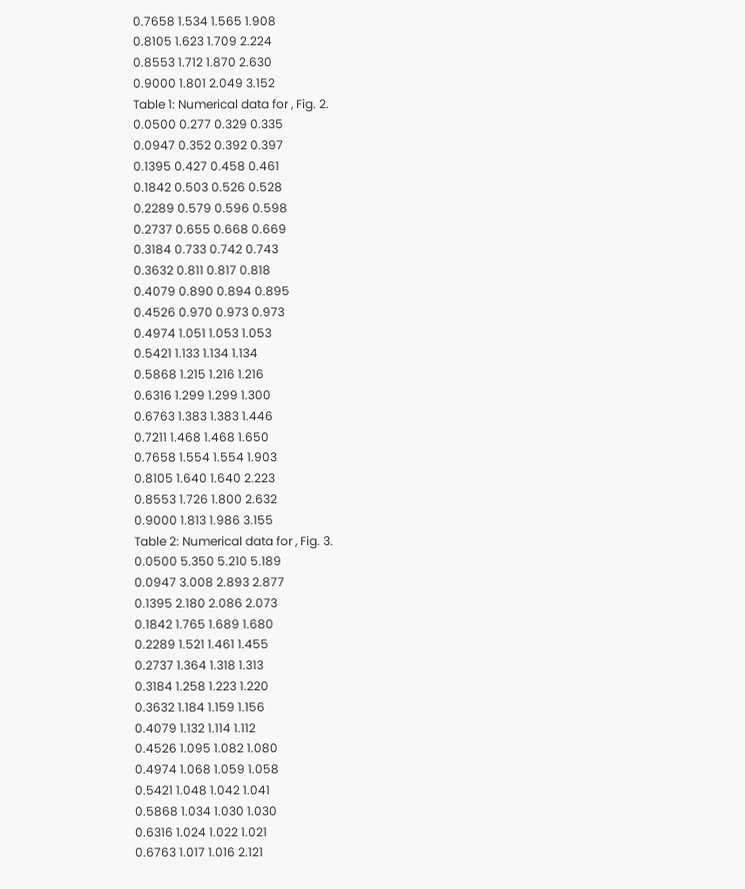0.7658 1.534 1.565 1.908
0.8105 1.623 1.709 2.224
0.8553 1.712 1.870 2.630
0.9000 1.801 2.049 3.152
Table 1: Numerical data for , Fig. 2.
0.0500 0.277 0.329 0.335
0.0947 0.352 0.392 0.397
0.1395 0.427 0.458 0.461
0.1842 0.503 0.526 0.528
0.2289 0.579 0.596 0.598
0.2737 0.655 0.668 0.669
0.3184 0.733 0.742 0.743
0.3632 0.811 0.817 0.818
0.4079 0.890 0.894 0.895
0.4526 0.970 0.973 0.973
0.4974 1.051 1.053 1.053
0.5421 1.133 1.134 1.134
0.5868 1.215 1.216 1.216
0.6316 1.299 1.299 1.300
0.6763 1.383 1.383 1.446
0.7211 1.468 1.468 1.650
0.7658 1.554 1.554 1.903
0.8105 1.640 1.640 2.223
0.8553 1.726 1.800 2.632
0.9000 1.813 1.986 3.155
Table 2: Numerical data for , Fig. 3.
0.0500 5.350 5.210 5.189
0.0947 3.008 2.893 2.877
0.1395 2.180 2.086 2.073
0.1842 1.765 1.689 1.680
0.2289 1.521 1.461 1.455
0.2737 1.364 1.318 1.313
0.3184 1.258 1.223 1.220
0.3632 1.184 1.159 1.156
0.4079 1.132 1.114 1.112
0.4526 1.095 1.082 1.080
0.4974 1.068 1.059 1.058
0.5421 1.048 1.042 1.041
0.5868 1.034 1.030 1.030
0.6316 1.024 1.022 1.021
0.6763 1.017 1.016 2.121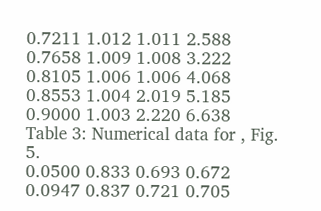0.7211 1.012 1.011 2.588
0.7658 1.009 1.008 3.222
0.8105 1.006 1.006 4.068
0.8553 1.004 2.019 5.185
0.9000 1.003 2.220 6.638
Table 3: Numerical data for , Fig. 5.
0.0500 0.833 0.693 0.672
0.0947 0.837 0.721 0.705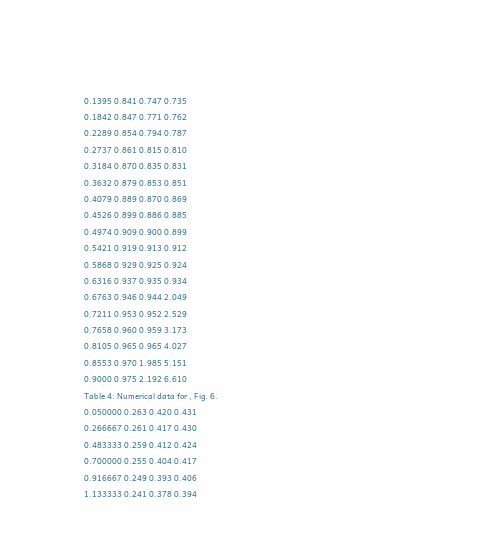0.1395 0.841 0.747 0.735
0.1842 0.847 0.771 0.762
0.2289 0.854 0.794 0.787
0.2737 0.861 0.815 0.810
0.3184 0.870 0.835 0.831
0.3632 0.879 0.853 0.851
0.4079 0.889 0.870 0.869
0.4526 0.899 0.886 0.885
0.4974 0.909 0.900 0.899
0.5421 0.919 0.913 0.912
0.5868 0.929 0.925 0.924
0.6316 0.937 0.935 0.934
0.6763 0.946 0.944 2.049
0.7211 0.953 0.952 2.529
0.7658 0.960 0.959 3.173
0.8105 0.965 0.965 4.027
0.8553 0.970 1.985 5.151
0.9000 0.975 2.192 6.610
Table 4: Numerical data for , Fig. 6.
0.050000 0.263 0.420 0.431
0.266667 0.261 0.417 0.430
0.483333 0.259 0.412 0.424
0.700000 0.255 0.404 0.417
0.916667 0.249 0.393 0.406
1.133333 0.241 0.378 0.394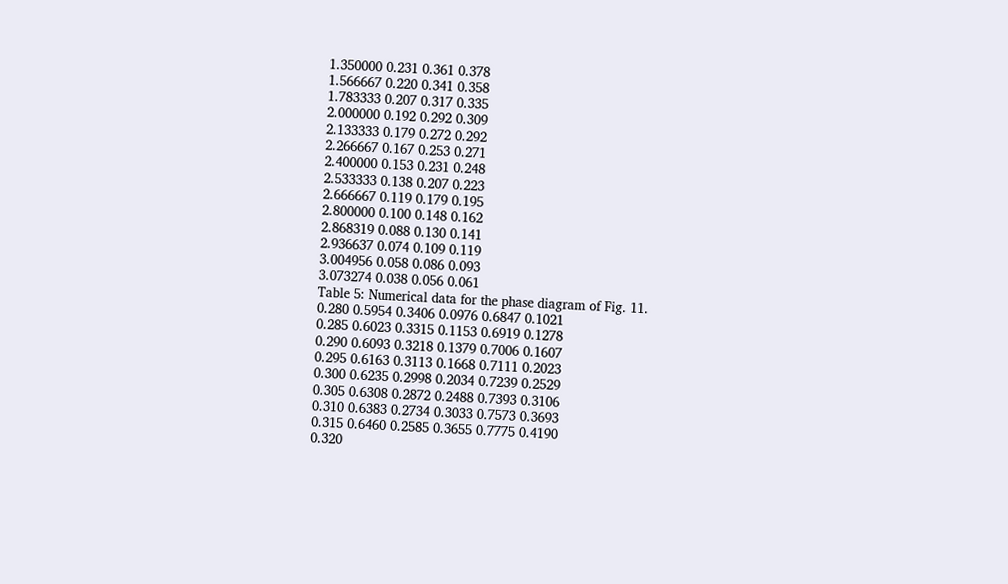1.350000 0.231 0.361 0.378
1.566667 0.220 0.341 0.358
1.783333 0.207 0.317 0.335
2.000000 0.192 0.292 0.309
2.133333 0.179 0.272 0.292
2.266667 0.167 0.253 0.271
2.400000 0.153 0.231 0.248
2.533333 0.138 0.207 0.223
2.666667 0.119 0.179 0.195
2.800000 0.100 0.148 0.162
2.868319 0.088 0.130 0.141
2.936637 0.074 0.109 0.119
3.004956 0.058 0.086 0.093
3.073274 0.038 0.056 0.061
Table 5: Numerical data for the phase diagram of Fig. 11.
0.280 0.5954 0.3406 0.0976 0.6847 0.1021
0.285 0.6023 0.3315 0.1153 0.6919 0.1278
0.290 0.6093 0.3218 0.1379 0.7006 0.1607
0.295 0.6163 0.3113 0.1668 0.7111 0.2023
0.300 0.6235 0.2998 0.2034 0.7239 0.2529
0.305 0.6308 0.2872 0.2488 0.7393 0.3106
0.310 0.6383 0.2734 0.3033 0.7573 0.3693
0.315 0.6460 0.2585 0.3655 0.7775 0.4190
0.320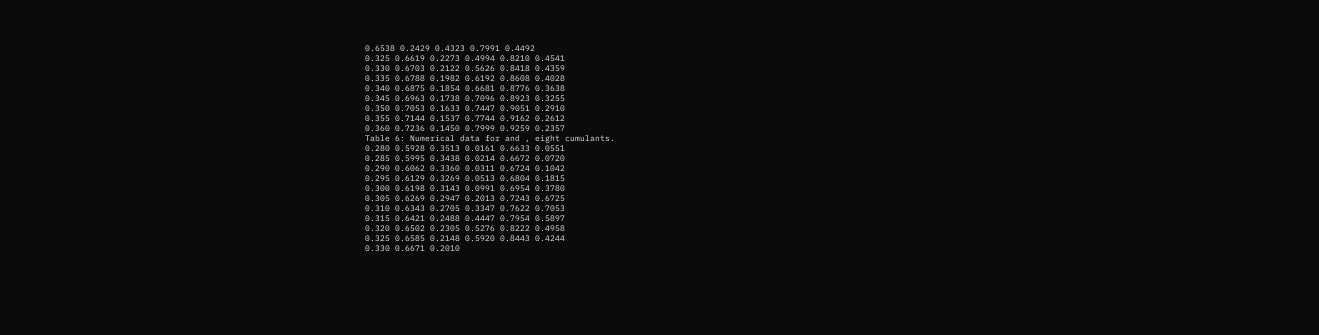0.6538 0.2429 0.4323 0.7991 0.4492
0.325 0.6619 0.2273 0.4994 0.8210 0.4541
0.330 0.6703 0.2122 0.5626 0.8418 0.4359
0.335 0.6788 0.1982 0.6192 0.8608 0.4028
0.340 0.6875 0.1854 0.6681 0.8776 0.3638
0.345 0.6963 0.1738 0.7096 0.8923 0.3255
0.350 0.7053 0.1633 0.7447 0.9051 0.2910
0.355 0.7144 0.1537 0.7744 0.9162 0.2612
0.360 0.7236 0.1450 0.7999 0.9259 0.2357
Table 6: Numerical data for and , eight cumulants.
0.280 0.5928 0.3513 0.0161 0.6633 0.0551
0.285 0.5995 0.3438 0.0214 0.6672 0.0720
0.290 0.6062 0.3360 0.0311 0.6724 0.1042
0.295 0.6129 0.3269 0.0513 0.6804 0.1815
0.300 0.6198 0.3143 0.0991 0.6954 0.3780
0.305 0.6269 0.2947 0.2013 0.7243 0.6725
0.310 0.6343 0.2705 0.3347 0.7622 0.7053
0.315 0.6421 0.2488 0.4447 0.7954 0.5897
0.320 0.6502 0.2305 0.5276 0.8222 0.4958
0.325 0.6585 0.2148 0.5920 0.8443 0.4244
0.330 0.6671 0.2010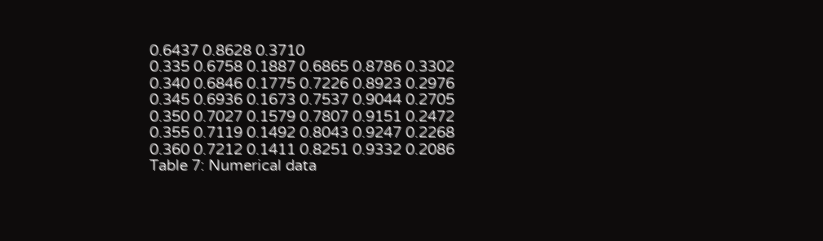0.6437 0.8628 0.3710
0.335 0.6758 0.1887 0.6865 0.8786 0.3302
0.340 0.6846 0.1775 0.7226 0.8923 0.2976
0.345 0.6936 0.1673 0.7537 0.9044 0.2705
0.350 0.7027 0.1579 0.7807 0.9151 0.2472
0.355 0.7119 0.1492 0.8043 0.9247 0.2268
0.360 0.7212 0.1411 0.8251 0.9332 0.2086
Table 7: Numerical data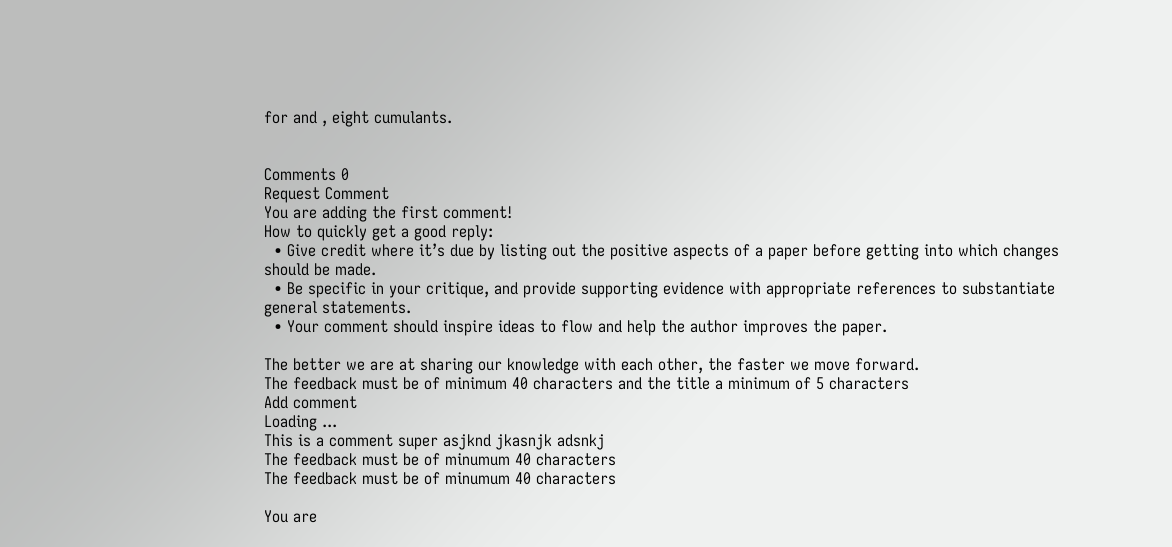for and , eight cumulants.


Comments 0
Request Comment
You are adding the first comment!
How to quickly get a good reply:
  • Give credit where it’s due by listing out the positive aspects of a paper before getting into which changes should be made.
  • Be specific in your critique, and provide supporting evidence with appropriate references to substantiate general statements.
  • Your comment should inspire ideas to flow and help the author improves the paper.

The better we are at sharing our knowledge with each other, the faster we move forward.
The feedback must be of minimum 40 characters and the title a minimum of 5 characters
Add comment
Loading ...
This is a comment super asjknd jkasnjk adsnkj
The feedback must be of minumum 40 characters
The feedback must be of minumum 40 characters

You are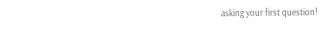asking your first question!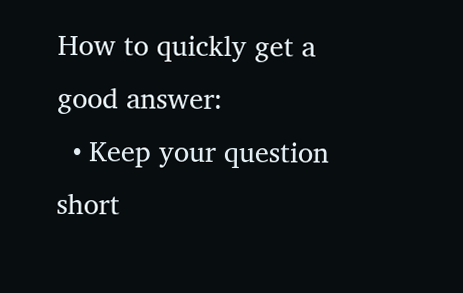How to quickly get a good answer:
  • Keep your question short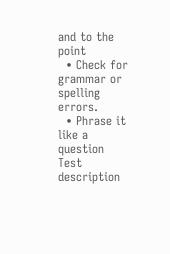and to the point
  • Check for grammar or spelling errors.
  • Phrase it like a question
Test description